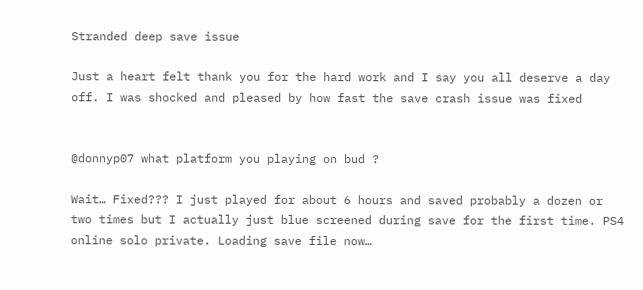Stranded deep save issue

Just a heart felt thank you for the hard work and I say you all deserve a day off. I was shocked and pleased by how fast the save crash issue was fixed


@donnyp07 what platform you playing on bud ?

Wait… Fixed??? I just played for about 6 hours and saved probably a dozen or two times but I actually just blue screened during save for the first time. PS4 online solo private. Loading save file now…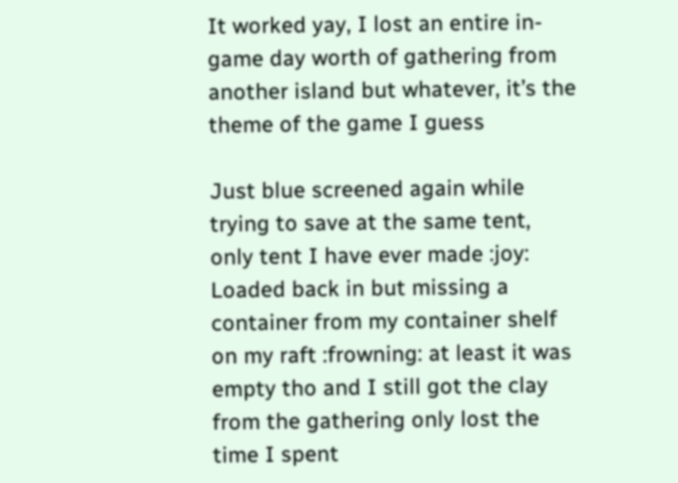It worked yay, I lost an entire in-game day worth of gathering from another island but whatever, it’s the theme of the game I guess

Just blue screened again while trying to save at the same tent, only tent I have ever made :joy:
Loaded back in but missing a container from my container shelf on my raft :frowning: at least it was empty tho and I still got the clay from the gathering only lost the time I spent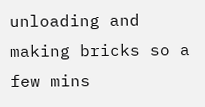unloading and making bricks so a few mins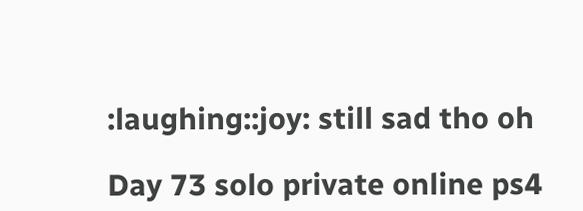:laughing::joy: still sad tho oh

Day 73 solo private online ps4